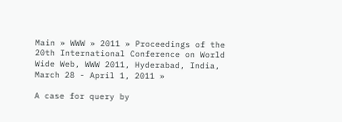Main » WWW » 2011 » Proceedings of the 20th International Conference on World Wide Web, WWW 2011, Hyderabad, India, March 28 - April 1, 2011 »

A case for query by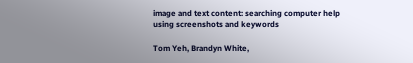image and text content: searching computer help using screenshots and keywords

Tom Yeh, Brandyn White,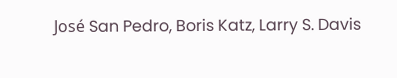José San Pedro, Boris Katz, Larry S. Davis